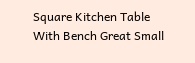Square Kitchen Table With Bench Great Small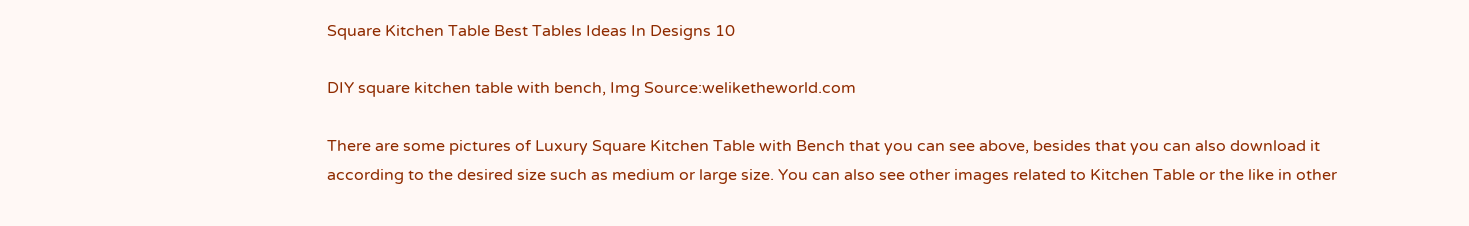Square Kitchen Table Best Tables Ideas In Designs 10

DIY square kitchen table with bench, Img Source:weliketheworld.com

There are some pictures of Luxury Square Kitchen Table with Bench that you can see above, besides that you can also download it according to the desired size such as medium or large size. You can also see other images related to Kitchen Table or the like in other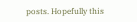posts. Hopefully this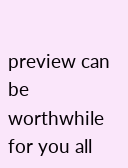preview can be worthwhile for you all